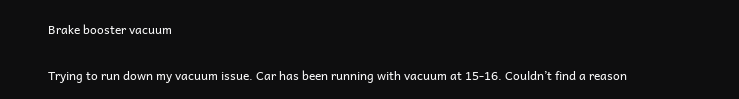Brake booster vacuum

Trying to run down my vacuum issue. Car has been running with vacuum at 15-16. Couldn’t find a reason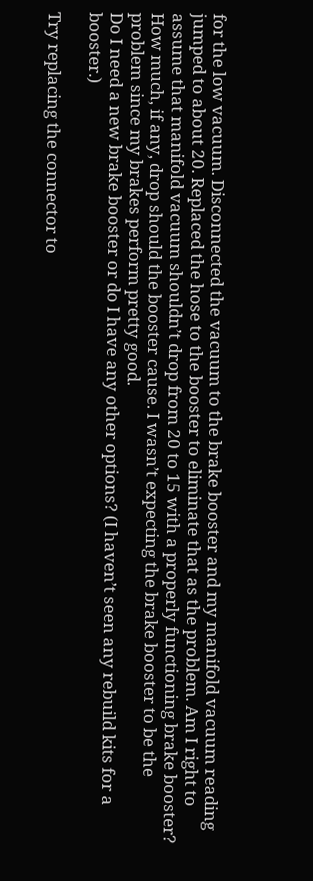for the low vacuum. Disconnected the vacuum to the brake booster and my manifold vacuum reading jumped to about 20. Replaced the hose to the booster to eliminate that as the problem. Am I right to assume that manifold vacuum shouldn’t drop from 20 to 15 with a properly functioning brake booster? How much, if any, drop should the booster cause. I wasn’t expecting the brake booster to be the problem since my brakes perform pretty good.
Do I need a new brake booster or do I have any other options? (I haven’t seen any rebuild kits for a booster.)

Try replacing the connector to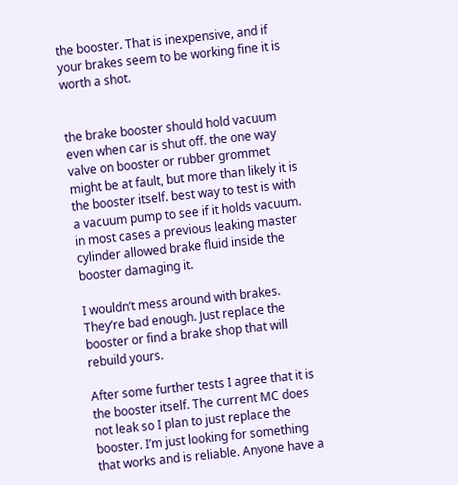the booster. That is inexpensive, and if your brakes seem to be working fine it is worth a shot.


the brake booster should hold vacuum even when car is shut off. the one way valve on booster or rubber grommet might be at fault, but more than likely it is the booster itself. best way to test is with a vacuum pump to see if it holds vacuum. in most cases a previous leaking master cylinder allowed brake fluid inside the booster damaging it.

I wouldn’t mess around with brakes. They’re bad enough. Just replace the booster or find a brake shop that will rebuild yours.

After some further tests I agree that it is the booster itself. The current MC does not leak so I plan to just replace the booster. I’m just looking for something that works and is reliable. Anyone have a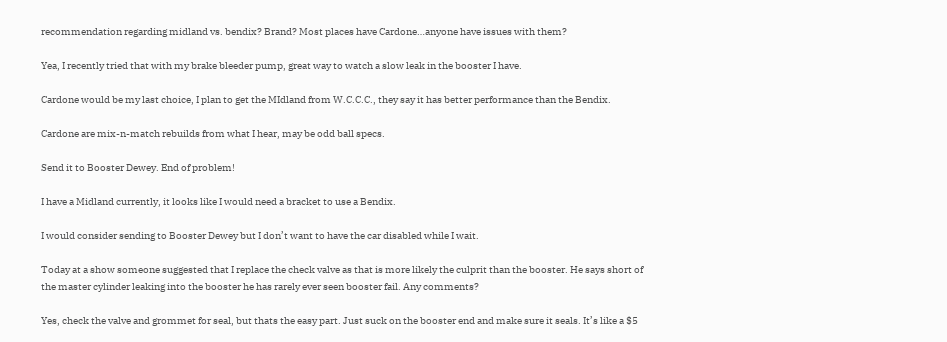recommendation regarding midland vs. bendix? Brand? Most places have Cardone…anyone have issues with them?

Yea, I recently tried that with my brake bleeder pump, great way to watch a slow leak in the booster I have.

Cardone would be my last choice, I plan to get the MIdland from W.C.C.C., they say it has better performance than the Bendix.

Cardone are mix-n-match rebuilds from what I hear, may be odd ball specs.

Send it to Booster Dewey. End of problem!

I have a Midland currently, it looks like I would need a bracket to use a Bendix.

I would consider sending to Booster Dewey but I don’t want to have the car disabled while I wait.

Today at a show someone suggested that I replace the check valve as that is more likely the culprit than the booster. He says short of the master cylinder leaking into the booster he has rarely ever seen booster fail. Any comments?

Yes, check the valve and grommet for seal, but thats the easy part. Just suck on the booster end and make sure it seals. It’s like a $5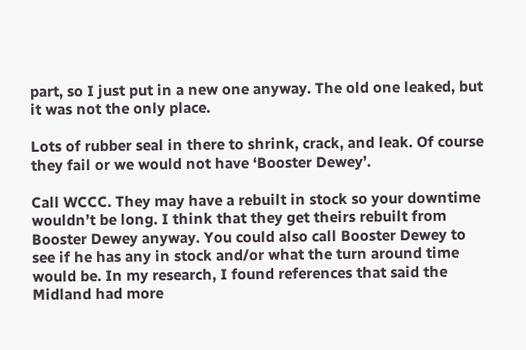part, so I just put in a new one anyway. The old one leaked, but it was not the only place.

Lots of rubber seal in there to shrink, crack, and leak. Of course they fail or we would not have ‘Booster Dewey’.

Call WCCC. They may have a rebuilt in stock so your downtime wouldn’t be long. I think that they get theirs rebuilt from Booster Dewey anyway. You could also call Booster Dewey to see if he has any in stock and/or what the turn around time would be. In my research, I found references that said the Midland had more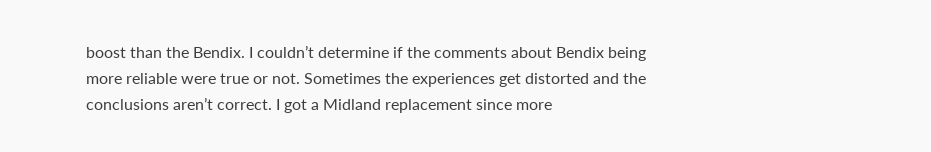boost than the Bendix. I couldn’t determine if the comments about Bendix being more reliable were true or not. Sometimes the experiences get distorted and the conclusions aren’t correct. I got a Midland replacement since more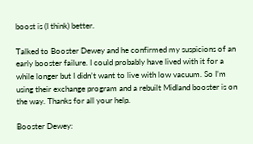boost is (I think) better.

Talked to Booster Dewey and he confirmed my suspicions of an early booster failure. I could probably have lived with it for a while longer but I didn’t want to live with low vacuum. So I’m using their exchange program and a rebuilt Midland booster is on the way. Thanks for all your help.

Booster Dewey: